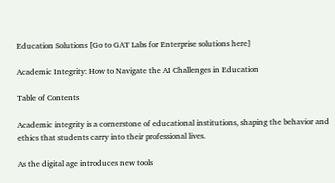Education Solutions [Go to GAT Labs for Enterprise solutions here]

Academic Integrity: How to Navigate the AI Challenges in Education

Table of Contents

Academic integrity is a cornerstone of educational institutions, shaping the behavior and ethics that students carry into their professional lives.

As the digital age introduces new tools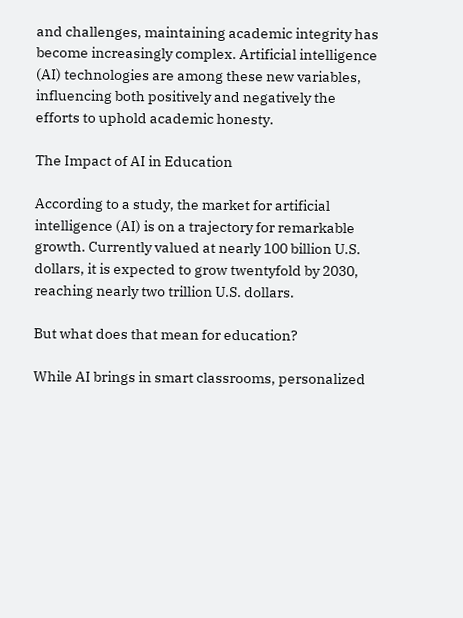and challenges, maintaining academic integrity has become increasingly complex. Artificial intelligence (AI) technologies are among these new variables, influencing both positively and negatively the efforts to uphold academic honesty.

The Impact of AI in Education

According to a study, the market for artificial intelligence (AI) is on a trajectory for remarkable growth. Currently valued at nearly 100 billion U.S. dollars, it is expected to grow twentyfold by 2030, reaching nearly two trillion U.S. dollars.

But what does that mean for education?

While AI brings in smart classrooms, personalized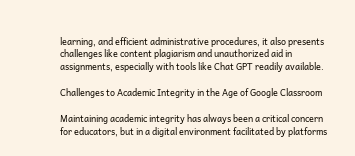learning, and efficient administrative procedures, it also presents challenges like content plagiarism and unauthorized aid in assignments, especially with tools like Chat GPT readily available.

Challenges to Academic Integrity in the Age of Google Classroom

Maintaining academic integrity has always been a critical concern for educators, but in a digital environment facilitated by platforms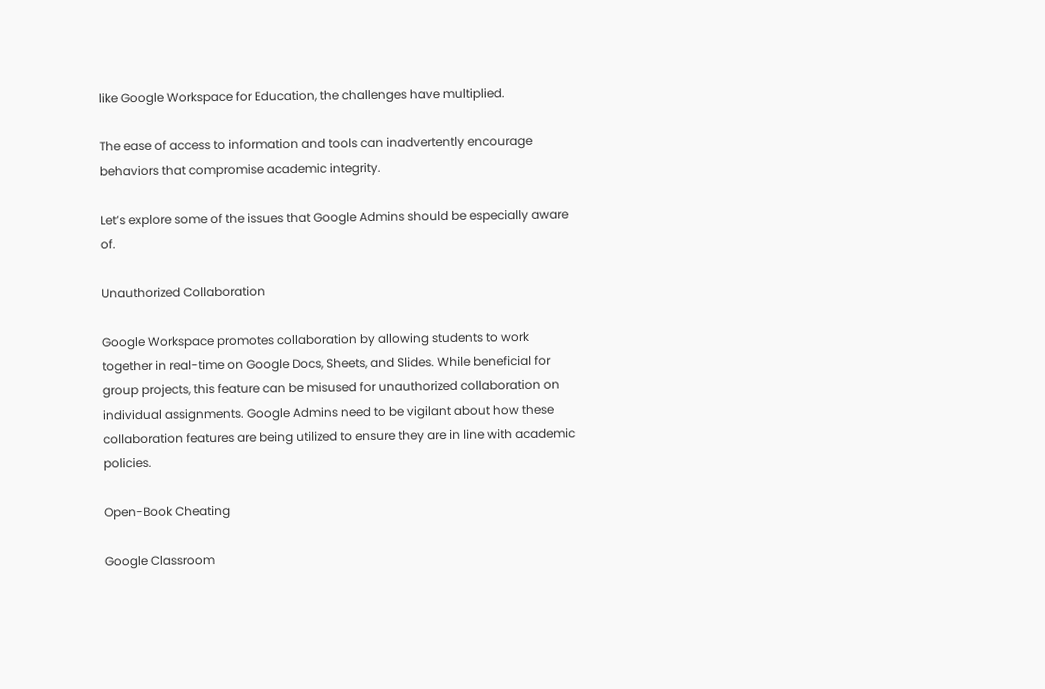like Google Workspace for Education, the challenges have multiplied.

The ease of access to information and tools can inadvertently encourage behaviors that compromise academic integrity.

Let’s explore some of the issues that Google Admins should be especially aware of.

Unauthorized Collaboration

Google Workspace promotes collaboration by allowing students to work together in real-time on Google Docs, Sheets, and Slides. While beneficial for group projects, this feature can be misused for unauthorized collaboration on individual assignments. Google Admins need to be vigilant about how these collaboration features are being utilized to ensure they are in line with academic policies.

Open-Book Cheating

Google Classroom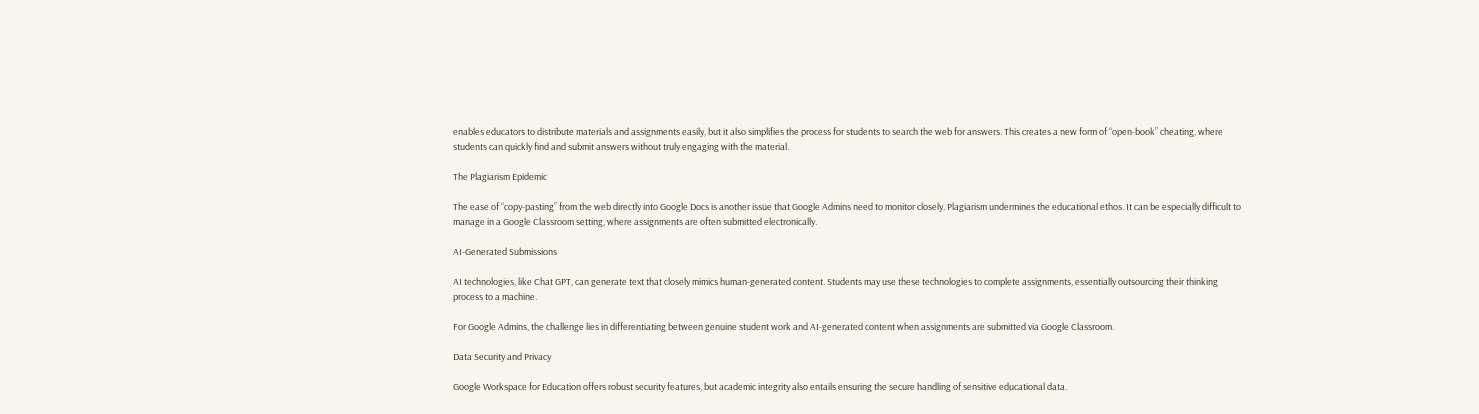enables educators to distribute materials and assignments easily, but it also simplifies the process for students to search the web for answers. This creates a new form of “open-book” cheating, where students can quickly find and submit answers without truly engaging with the material.

The Plagiarism Epidemic

The ease of “copy-pasting” from the web directly into Google Docs is another issue that Google Admins need to monitor closely. Plagiarism undermines the educational ethos. It can be especially difficult to manage in a Google Classroom setting, where assignments are often submitted electronically.

AI-Generated Submissions

AI technologies, like Chat GPT, can generate text that closely mimics human-generated content. Students may use these technologies to complete assignments, essentially outsourcing their thinking process to a machine.

For Google Admins, the challenge lies in differentiating between genuine student work and AI-generated content when assignments are submitted via Google Classroom.

Data Security and Privacy

Google Workspace for Education offers robust security features, but academic integrity also entails ensuring the secure handling of sensitive educational data.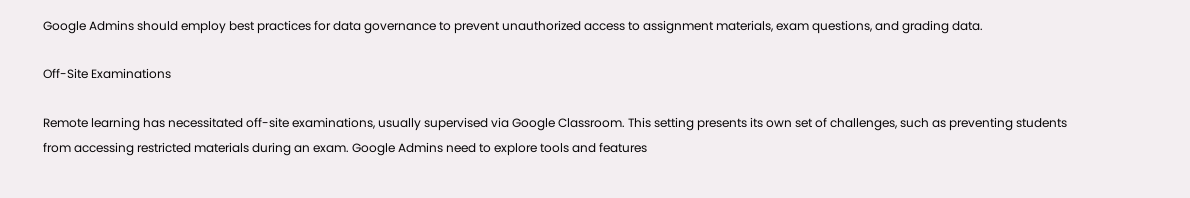Google Admins should employ best practices for data governance to prevent unauthorized access to assignment materials, exam questions, and grading data.

Off-Site Examinations

Remote learning has necessitated off-site examinations, usually supervised via Google Classroom. This setting presents its own set of challenges, such as preventing students from accessing restricted materials during an exam. Google Admins need to explore tools and features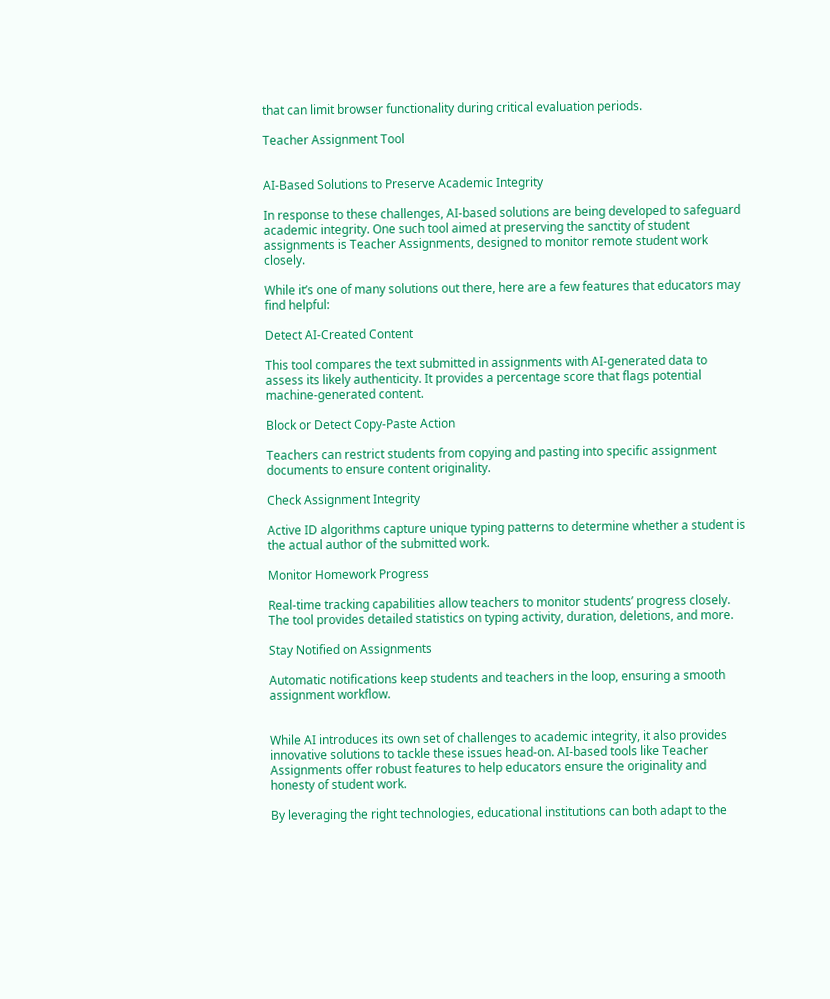that can limit browser functionality during critical evaluation periods.

Teacher Assignment Tool


AI-Based Solutions to Preserve Academic Integrity

In response to these challenges, AI-based solutions are being developed to safeguard academic integrity. One such tool aimed at preserving the sanctity of student assignments is Teacher Assignments, designed to monitor remote student work closely.

While it’s one of many solutions out there, here are a few features that educators may find helpful:

Detect AI-Created Content

This tool compares the text submitted in assignments with AI-generated data to assess its likely authenticity. It provides a percentage score that flags potential machine-generated content.

Block or Detect Copy-Paste Action

Teachers can restrict students from copying and pasting into specific assignment documents to ensure content originality.

Check Assignment Integrity

Active ID algorithms capture unique typing patterns to determine whether a student is the actual author of the submitted work.

Monitor Homework Progress

Real-time tracking capabilities allow teachers to monitor students’ progress closely. The tool provides detailed statistics on typing activity, duration, deletions, and more.

Stay Notified on Assignments

Automatic notifications keep students and teachers in the loop, ensuring a smooth assignment workflow.


While AI introduces its own set of challenges to academic integrity, it also provides innovative solutions to tackle these issues head-on. AI-based tools like Teacher Assignments offer robust features to help educators ensure the originality and honesty of student work.

By leveraging the right technologies, educational institutions can both adapt to the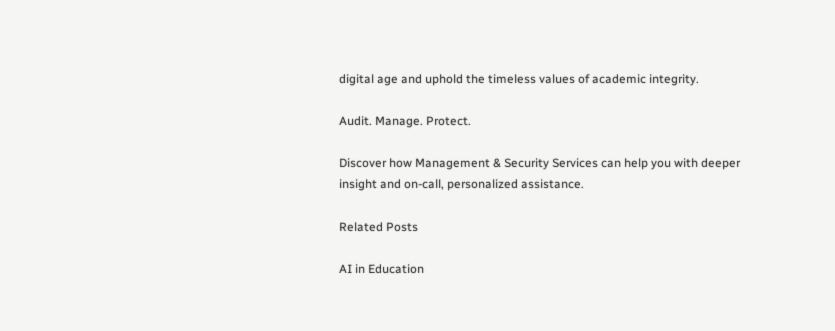digital age and uphold the timeless values of academic integrity.

Audit. Manage. Protect.

Discover how Management & Security Services can help you with deeper insight and on-call, personalized assistance.

Related Posts

AI in Education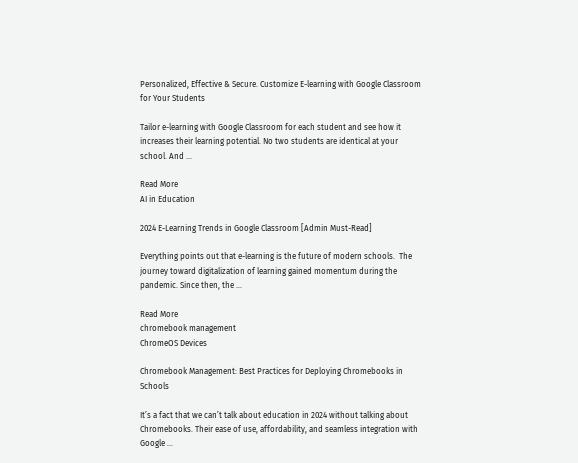Personalized, Effective & Secure. Customize E-learning with Google Classroom for Your Students

Tailor e-learning with Google Classroom for each student and see how it increases their learning potential. No two students are identical at your school. And …

Read More
AI in Education

2024 E-Learning Trends in Google Classroom [Admin Must-Read]

Everything points out that e-learning is the future of modern schools.  The journey toward digitalization of learning gained momentum during the pandemic. Since then, the …

Read More
chromebook management
ChromeOS Devices

Chromebook Management: Best Practices for Deploying Chromebooks in Schools

It’s a fact that we can’t talk about education in 2024 without talking about Chromebooks. Their ease of use, affordability, and seamless integration with Google …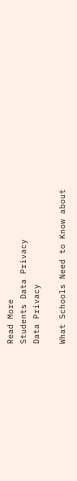Read More
Students Data Privacy
Data Privacy

What Schools Need to Know about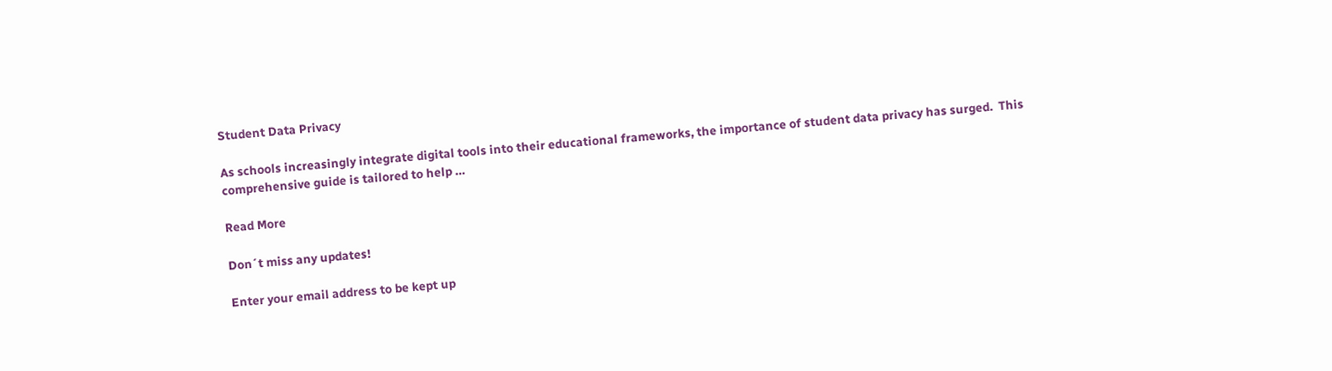Student Data Privacy

As schools increasingly integrate digital tools into their educational frameworks, the importance of student data privacy has surged.  This comprehensive guide is tailored to help …

Read More

Don´t miss any updates!

Enter your email address to be kept up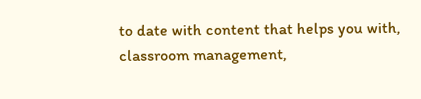to date with content that helps you with, classroom management,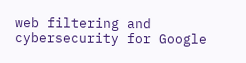web filtering and cybersecurity for Google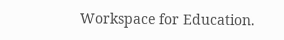Workspace for Education.